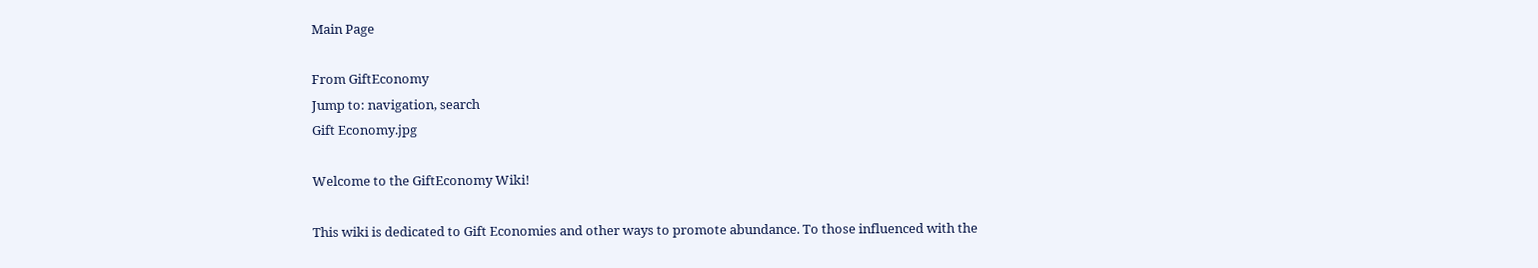Main Page

From GiftEconomy
Jump to: navigation, search
Gift Economy.jpg

Welcome to the GiftEconomy Wiki!

This wiki is dedicated to Gift Economies and other ways to promote abundance. To those influenced with the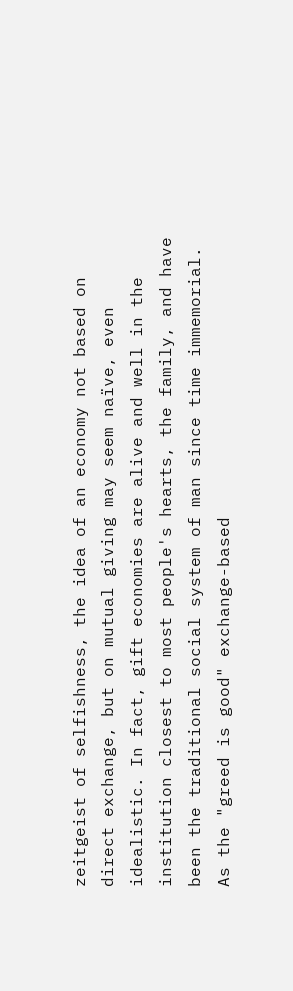zeitgeist of selfishness, the idea of an economy not based on direct exchange, but on mutual giving may seem naïve, even idealistic. In fact, gift economies are alive and well in the institution closest to most people's hearts, the family, and have been the traditional social system of man since time immemorial. As the "greed is good" exchange-based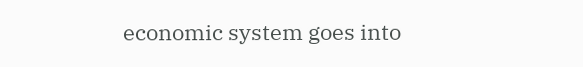economic system goes into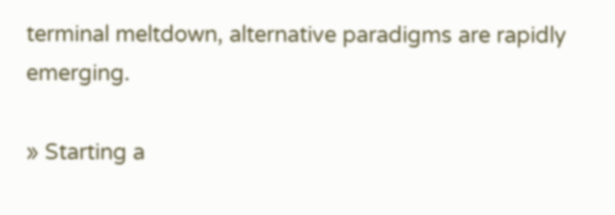terminal meltdown, alternative paradigms are rapidly emerging.

» Starting a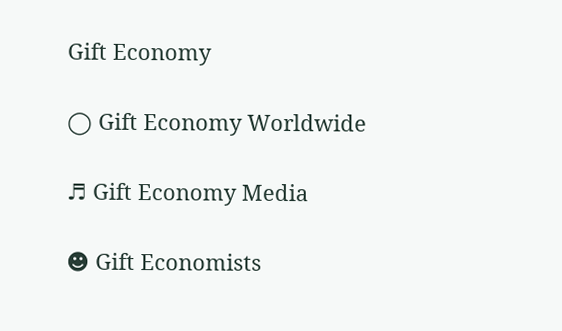Gift Economy

◯ Gift Economy Worldwide

♬ Gift Economy Media

☻ Gift Economists